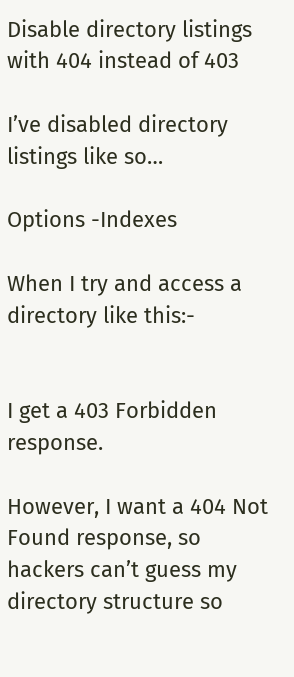Disable directory listings with 404 instead of 403

I’ve disabled directory listings like so…

Options -Indexes

When I try and access a directory like this:-


I get a 403 Forbidden response.

However, I want a 404 Not Found response, so hackers can’t guess my directory structure so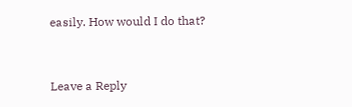easily. How would I do that?


Leave a Reply